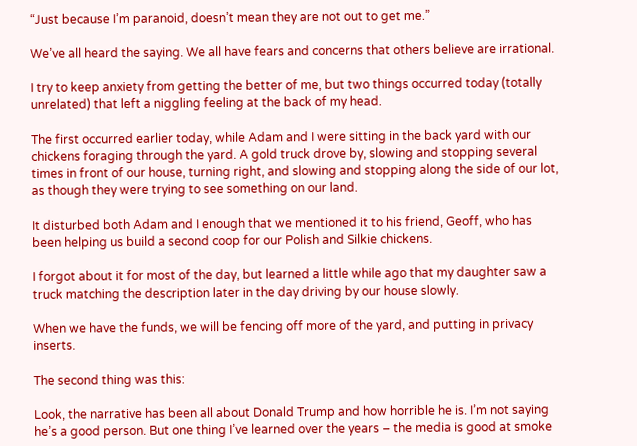“Just because I’m paranoid, doesn’t mean they are not out to get me.”

We’ve all heard the saying. We all have fears and concerns that others believe are irrational.

I try to keep anxiety from getting the better of me, but two things occurred today (totally unrelated) that left a niggling feeling at the back of my head.

The first occurred earlier today, while Adam and I were sitting in the back yard with our chickens foraging through the yard. A gold truck drove by, slowing and stopping several times in front of our house, turning right, and slowing and stopping along the side of our lot, as though they were trying to see something on our land.

It disturbed both Adam and I enough that we mentioned it to his friend, Geoff, who has been helping us build a second coop for our Polish and Silkie chickens.

I forgot about it for most of the day, but learned a little while ago that my daughter saw a truck matching the description later in the day driving by our house slowly.

When we have the funds, we will be fencing off more of the yard, and putting in privacy inserts.

The second thing was this:

Look, the narrative has been all about Donald Trump and how horrible he is. I’m not saying he’s a good person. But one thing I’ve learned over the years – the media is good at smoke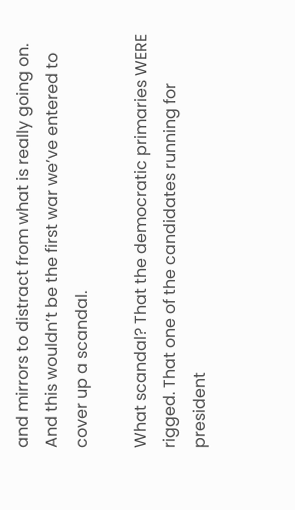and mirrors to distract from what is really going on. And this wouldn’t be the first war we’ve entered to cover up a scandal.

What scandal? That the democratic primaries WERE rigged. That one of the candidates running for president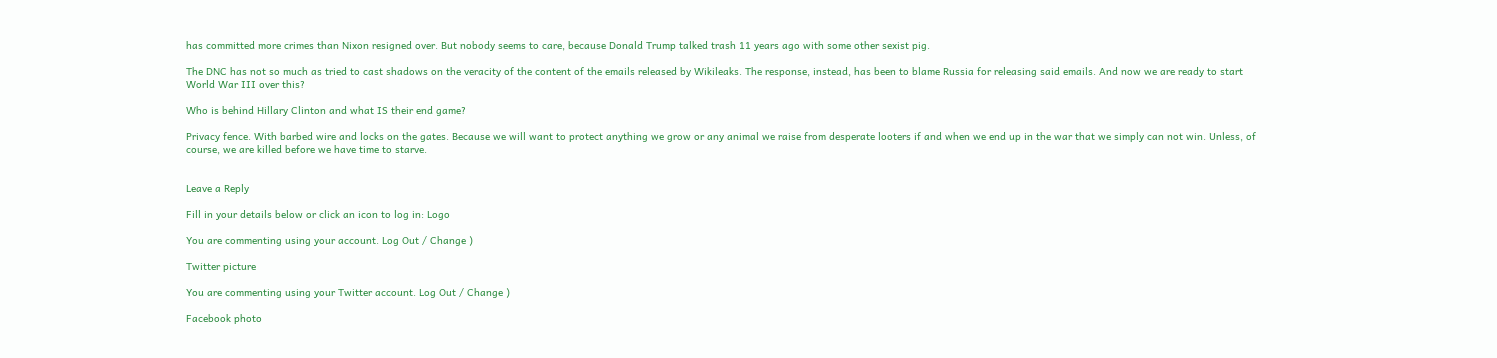has committed more crimes than Nixon resigned over. But nobody seems to care, because Donald Trump talked trash 11 years ago with some other sexist pig.

The DNC has not so much as tried to cast shadows on the veracity of the content of the emails released by Wikileaks. The response, instead, has been to blame Russia for releasing said emails. And now we are ready to start World War III over this?

Who is behind Hillary Clinton and what IS their end game?

Privacy fence. With barbed wire and locks on the gates. Because we will want to protect anything we grow or any animal we raise from desperate looters if and when we end up in the war that we simply can not win. Unless, of course, we are killed before we have time to starve.


Leave a Reply

Fill in your details below or click an icon to log in: Logo

You are commenting using your account. Log Out / Change )

Twitter picture

You are commenting using your Twitter account. Log Out / Change )

Facebook photo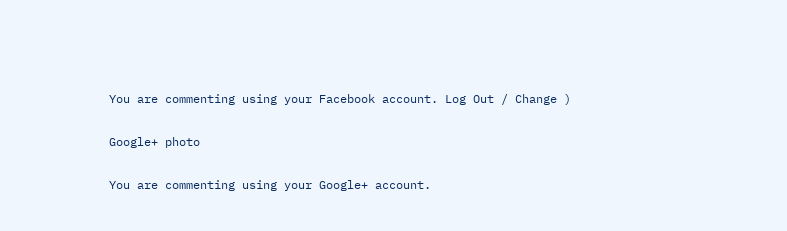You are commenting using your Facebook account. Log Out / Change )

Google+ photo

You are commenting using your Google+ account.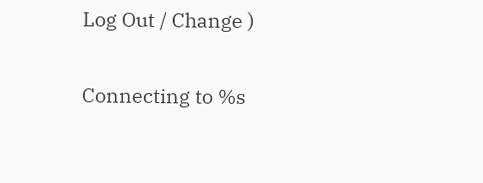Log Out / Change )

Connecting to %s